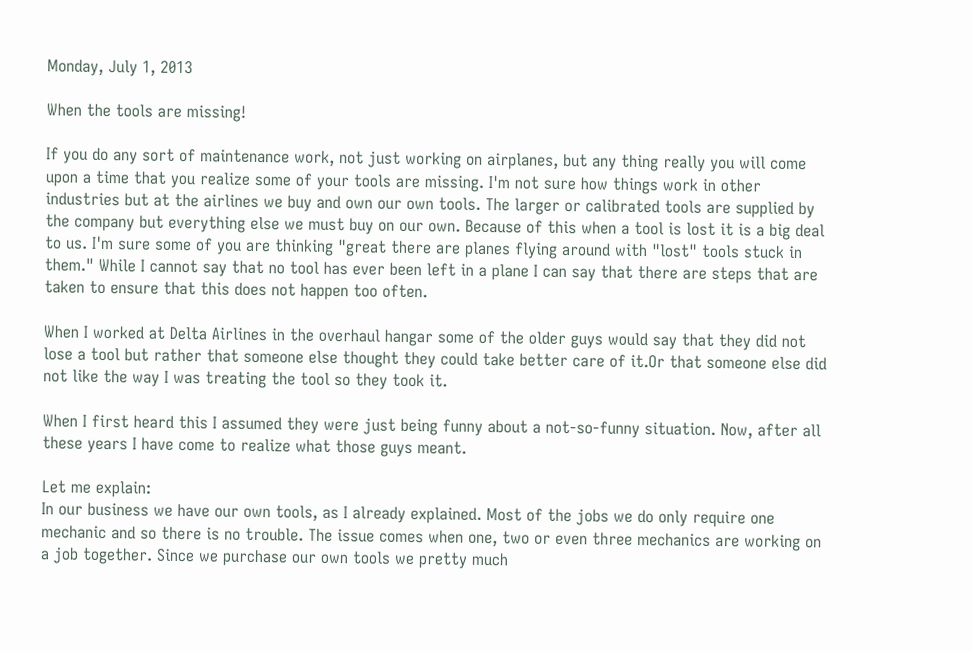Monday, July 1, 2013

When the tools are missing!

If you do any sort of maintenance work, not just working on airplanes, but any thing really you will come upon a time that you realize some of your tools are missing. I'm not sure how things work in other industries but at the airlines we buy and own our own tools. The larger or calibrated tools are supplied by the company but everything else we must buy on our own. Because of this when a tool is lost it is a big deal to us. I'm sure some of you are thinking "great there are planes flying around with "lost" tools stuck in them." While I cannot say that no tool has ever been left in a plane I can say that there are steps that are taken to ensure that this does not happen too often.

When I worked at Delta Airlines in the overhaul hangar some of the older guys would say that they did not lose a tool but rather that someone else thought they could take better care of it.Or that someone else did not like the way I was treating the tool so they took it.

When I first heard this I assumed they were just being funny about a not-so-funny situation. Now, after all these years I have come to realize what those guys meant.

Let me explain:
In our business we have our own tools, as I already explained. Most of the jobs we do only require one mechanic and so there is no trouble. The issue comes when one, two or even three mechanics are working on a job together. Since we purchase our own tools we pretty much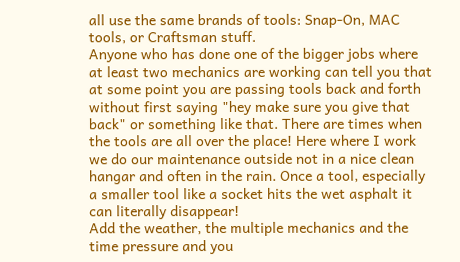all use the same brands of tools: Snap-On, MAC tools, or Craftsman stuff.
Anyone who has done one of the bigger jobs where at least two mechanics are working can tell you that at some point you are passing tools back and forth without first saying "hey make sure you give that back" or something like that. There are times when the tools are all over the place! Here where I work we do our maintenance outside not in a nice clean hangar and often in the rain. Once a tool, especially a smaller tool like a socket hits the wet asphalt it can literally disappear!
Add the weather, the multiple mechanics and the time pressure and you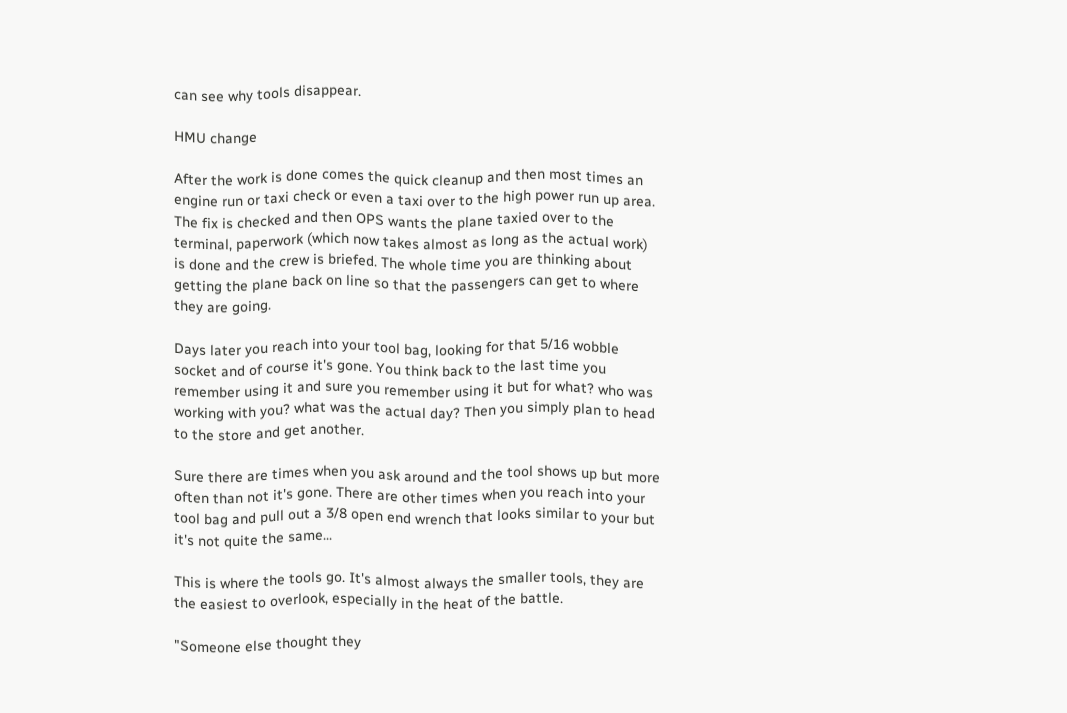can see why tools disappear.

HMU change

After the work is done comes the quick cleanup and then most times an engine run or taxi check or even a taxi over to the high power run up area. The fix is checked and then OPS wants the plane taxied over to the terminal, paperwork (which now takes almost as long as the actual work) is done and the crew is briefed. The whole time you are thinking about getting the plane back on line so that the passengers can get to where they are going.

Days later you reach into your tool bag, looking for that 5/16 wobble socket and of course it's gone. You think back to the last time you remember using it and sure you remember using it but for what? who was working with you? what was the actual day? Then you simply plan to head to the store and get another.

Sure there are times when you ask around and the tool shows up but more often than not it's gone. There are other times when you reach into your tool bag and pull out a 3/8 open end wrench that looks similar to your but it's not quite the same...

This is where the tools go. It's almost always the smaller tools, they are the easiest to overlook, especially in the heat of the battle.

"Someone else thought they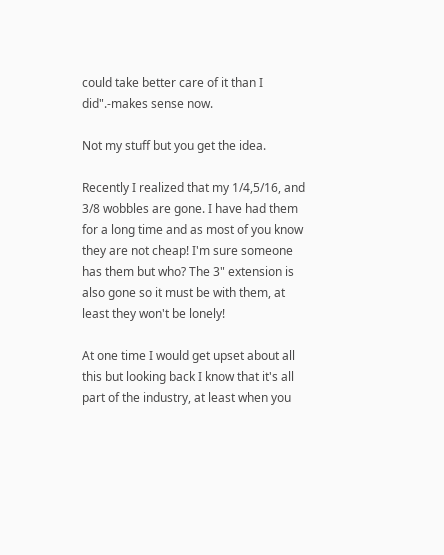could take better care of it than I did".-makes sense now.

Not my stuff but you get the idea.

Recently I realized that my 1/4,5/16, and 3/8 wobbles are gone. I have had them for a long time and as most of you know they are not cheap! I'm sure someone has them but who? The 3" extension is also gone so it must be with them, at least they won't be lonely!

At one time I would get upset about all this but looking back I know that it's all part of the industry, at least when you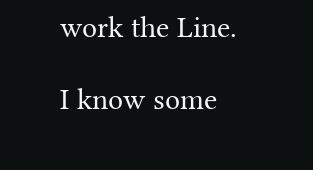work the Line.

I know some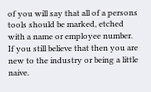of you will say that all of a persons tools should be marked, etched with a name or employee number. If you still believe that then you are new to the industry or being a little naive.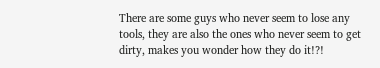There are some guys who never seem to lose any tools, they are also the ones who never seem to get dirty, makes you wonder how they do it!?!